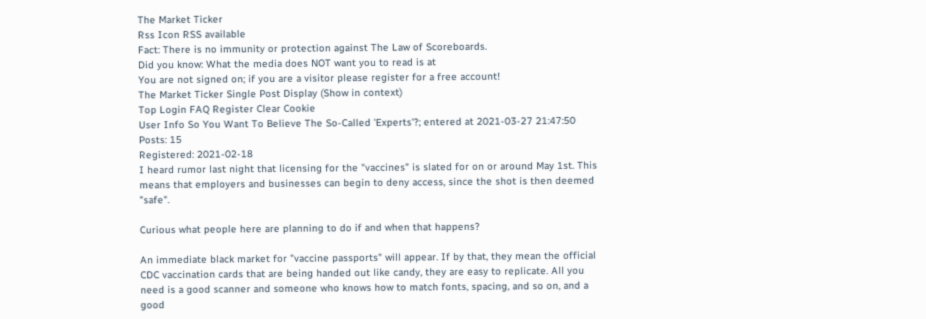The Market Ticker
Rss Icon RSS available
Fact: There is no immunity or protection against The Law of Scoreboards.
Did you know: What the media does NOT want you to read is at
You are not signed on; if you are a visitor please register for a free account!
The Market Ticker Single Post Display (Show in context)
Top Login FAQ Register Clear Cookie
User Info So You Want To Believe The So-Called 'Experts'?; entered at 2021-03-27 21:47:50
Posts: 15
Registered: 2021-02-18
I heard rumor last night that licensing for the "vaccines" is slated for on or around May 1st. This means that employers and businesses can begin to deny access, since the shot is then deemed "safe".

Curious what people here are planning to do if and when that happens?

An immediate black market for "vaccine passports" will appear. If by that, they mean the official CDC vaccination cards that are being handed out like candy, they are easy to replicate. All you need is a good scanner and someone who knows how to match fonts, spacing, and so on, and a good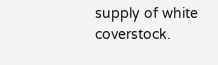supply of white coverstock.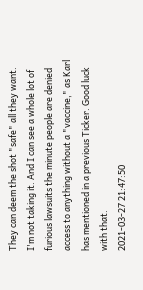They can deem the shot "safe" all they want. I'm not taking it. And I can see a whole lot of furious lawsuits the minute people are denied access to anything without a "vaccine," as Karl has mentioned in a previous Ticker. Good luck with that.
2021-03-27 21:47:50